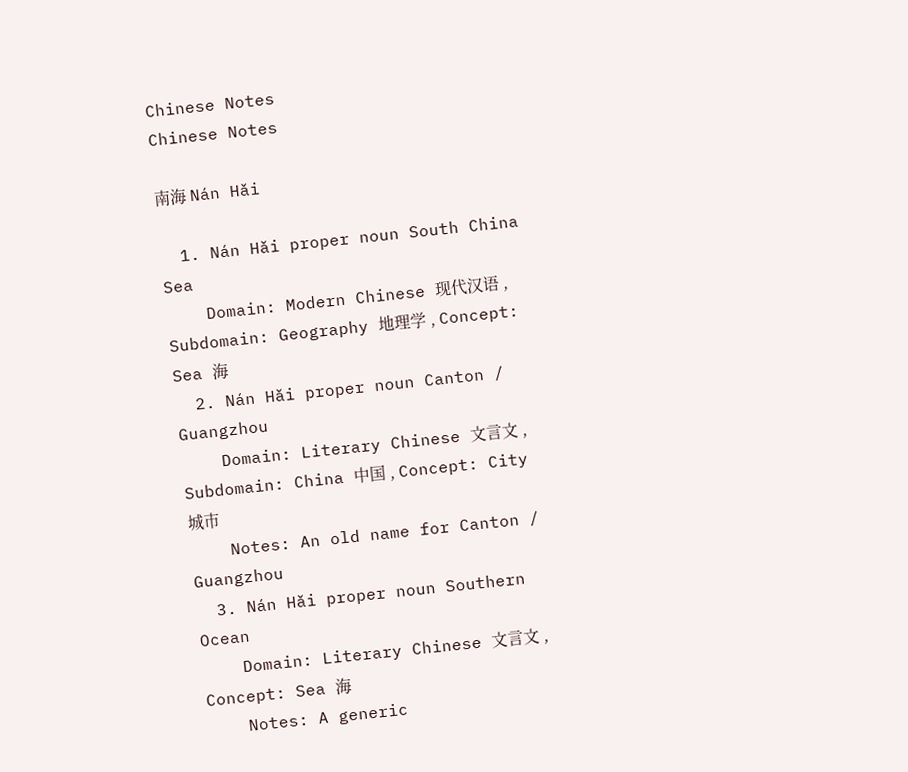Chinese Notes
Chinese Notes

南海 Nán Hǎi

  1. Nán Hǎi proper noun South China Sea
    Domain: Modern Chinese 现代汉语 , Subdomain: Geography 地理学 , Concept: Sea 海
  2. Nán Hǎi proper noun Canton / Guangzhou
    Domain: Literary Chinese 文言文 , Subdomain: China 中国 , Concept: City 城市
    Notes: An old name for Canton / Guangzhou
  3. Nán Hǎi proper noun Southern Ocean
    Domain: Literary Chinese 文言文 , Concept: Sea 海
    Notes: A generic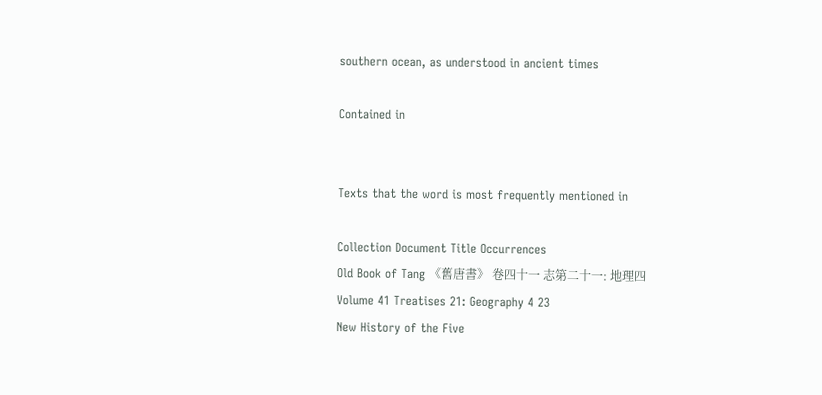southern ocean, as understood in ancient times

Contained in


Texts that the word is most frequently mentioned in

Collection Document Title Occurrences
Old Book of Tang 《舊唐書》 卷四十一 志第二十一: 地理四 Volume 41 Treatises 21: Geography 4 23
New History of the Five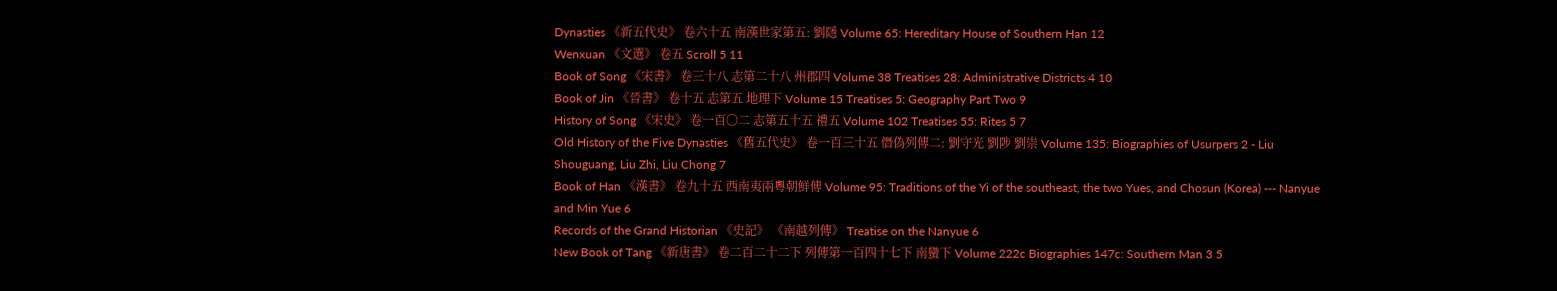Dynasties 《新五代史》 卷六十五 南漢世家第五: 劉隱 Volume 65: Hereditary House of Southern Han 12
Wenxuan 《文選》 卷五 Scroll 5 11
Book of Song 《宋書》 卷三十八 志第二十八 州郡四 Volume 38 Treatises 28: Administrative Districts 4 10
Book of Jin 《晉書》 卷十五 志第五 地理下 Volume 15 Treatises 5: Geography Part Two 9
History of Song 《宋史》 卷一百〇二 志第五十五 禮五 Volume 102 Treatises 55: Rites 5 7
Old History of the Five Dynasties 《舊五代史》 卷一百三十五 僭偽列傳二: 劉守光 劉陟 劉崇 Volume 135: Biographies of Usurpers 2 - Liu Shouguang, Liu Zhi, Liu Chong 7
Book of Han 《漢書》 卷九十五 西南夷兩粵朝鮮傳 Volume 95: Traditions of the Yi of the southeast, the two Yues, and Chosun (Korea) --- Nanyue and Min Yue 6
Records of the Grand Historian 《史記》 《南越列傳》 Treatise on the Nanyue 6
New Book of Tang 《新唐書》 卷二百二十二下 列傳第一百四十七下 南蠻下 Volume 222c Biographies 147c: Southern Man 3 5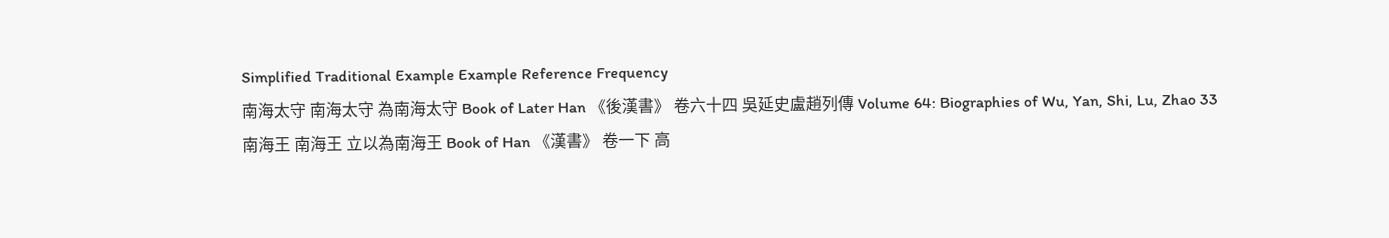Simplified Traditional Example Example Reference Frequency
南海太守 南海太守 為南海太守 Book of Later Han 《後漢書》 卷六十四 吳延史盧趙列傳 Volume 64: Biographies of Wu, Yan, Shi, Lu, Zhao 33
南海王 南海王 立以為南海王 Book of Han 《漢書》 卷一下 高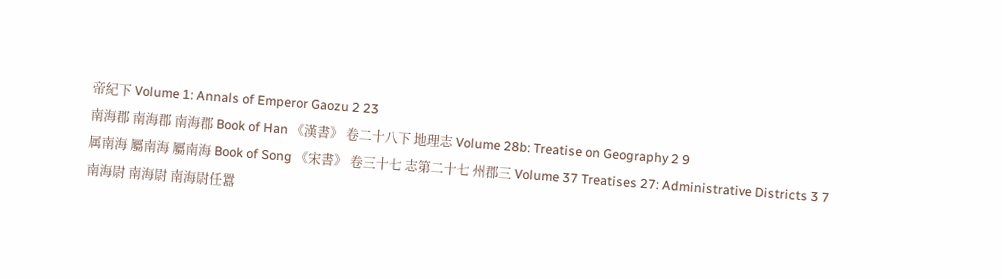帝紀下 Volume 1: Annals of Emperor Gaozu 2 23
南海郡 南海郡 南海郡 Book of Han 《漢書》 卷二十八下 地理志 Volume 28b: Treatise on Geography 2 9
属南海 屬南海 屬南海 Book of Song 《宋書》 卷三十七 志第二十七 州郡三 Volume 37 Treatises 27: Administrative Districts 3 7
南海尉 南海尉 南海尉任囂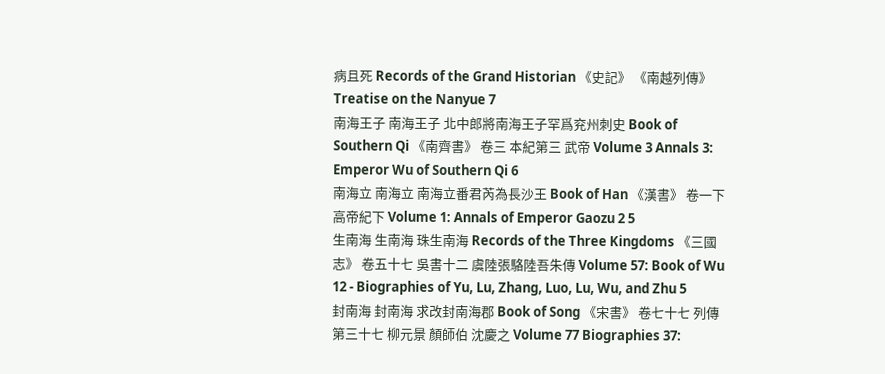病且死 Records of the Grand Historian 《史記》 《南越列傳》 Treatise on the Nanyue 7
南海王子 南海王子 北中郎將南海王子罕爲兖州刺史 Book of Southern Qi 《南齊書》 卷三 本紀第三 武帝 Volume 3 Annals 3: Emperor Wu of Southern Qi 6
南海立 南海立 南海立番君芮為長沙王 Book of Han 《漢書》 卷一下 高帝紀下 Volume 1: Annals of Emperor Gaozu 2 5
生南海 生南海 珠生南海 Records of the Three Kingdoms 《三國志》 卷五十七 吳書十二 虞陸張駱陸吾朱傳 Volume 57: Book of Wu 12 - Biographies of Yu, Lu, Zhang, Luo, Lu, Wu, and Zhu 5
封南海 封南海 求改封南海郡 Book of Song 《宋書》 卷七十七 列傳第三十七 柳元景 顏師伯 沈慶之 Volume 77 Biographies 37: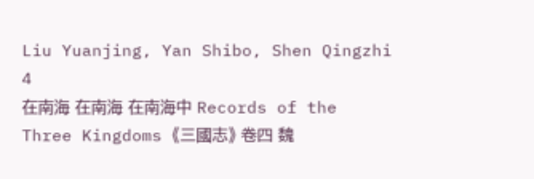Liu Yuanjing, Yan Shibo, Shen Qingzhi 4
在南海 在南海 在南海中 Records of the Three Kingdoms 《三國志》 卷四 魏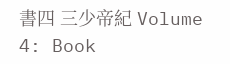書四 三少帝紀 Volume 4: Book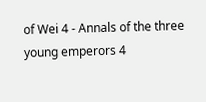of Wei 4 - Annals of the three young emperors 4